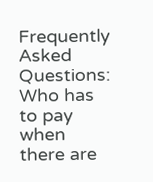Frequently Asked Questions: Who has to pay when there are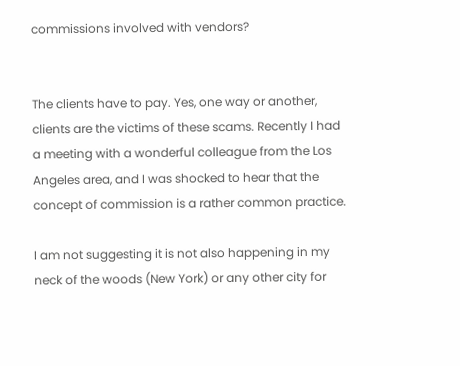commissions involved with vendors?


The clients have to pay. Yes, one way or another, clients are the victims of these scams. Recently I had a meeting with a wonderful colleague from the Los Angeles area, and I was shocked to hear that the concept of commission is a rather common practice.

I am not suggesting it is not also happening in my neck of the woods (New York) or any other city for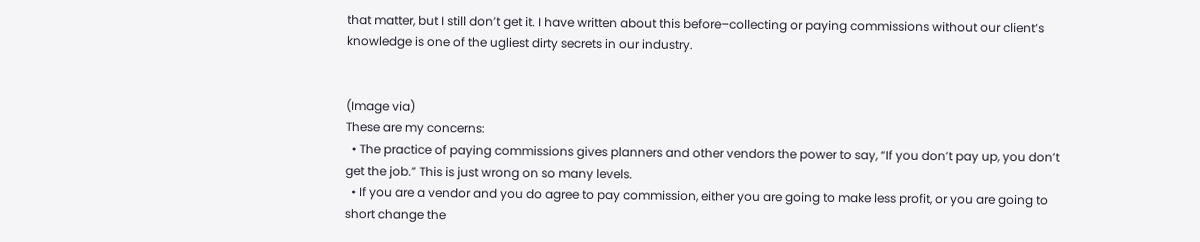that matter, but I still don’t get it. I have written about this before–collecting or paying commissions without our client’s knowledge is one of the ugliest dirty secrets in our industry.


(Image via)
These are my concerns:
  • The practice of paying commissions gives planners and other vendors the power to say, “If you don’t pay up, you don’t get the job.” This is just wrong on so many levels.
  • If you are a vendor and you do agree to pay commission, either you are going to make less profit, or you are going to short change the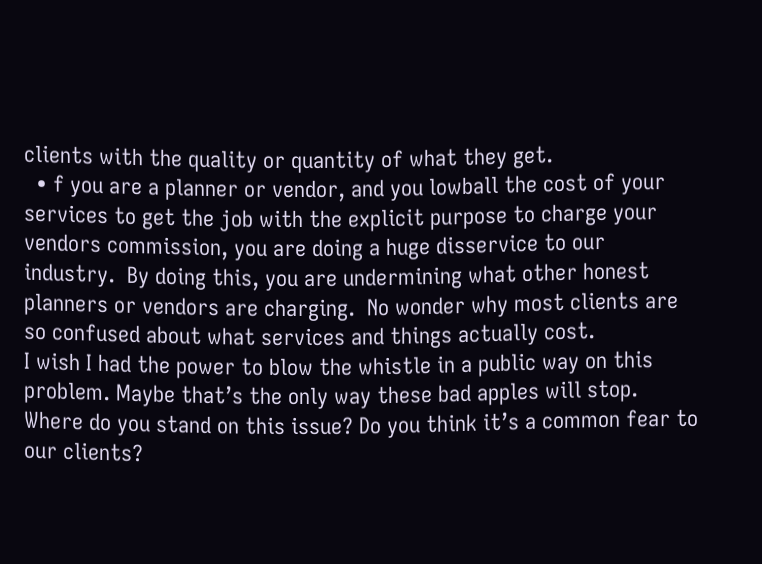clients with the quality or quantity of what they get.
  • f you are a planner or vendor, and you lowball the cost of your services to get the job with the explicit purpose to charge your vendors commission, you are doing a huge disservice to our industry.  By doing this, you are undermining what other honest planners or vendors are charging.  No wonder why most clients are so confused about what services and things actually cost.
I wish I had the power to blow the whistle in a public way on this problem. Maybe that’s the only way these bad apples will stop. Where do you stand on this issue? Do you think it’s a common fear to our clients?